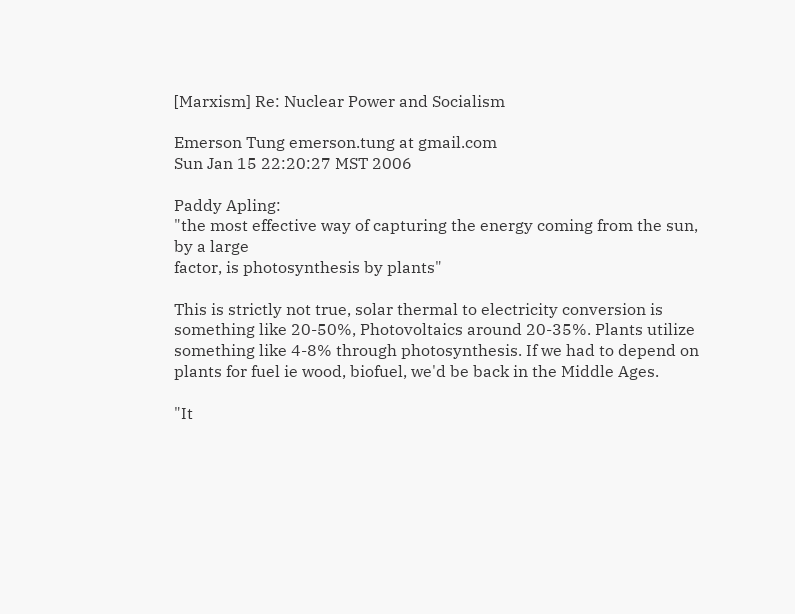[Marxism] Re: Nuclear Power and Socialism

Emerson Tung emerson.tung at gmail.com
Sun Jan 15 22:20:27 MST 2006

Paddy Apling:
"the most effective way of capturing the energy coming from the sun, by a large
factor, is photosynthesis by plants"

This is strictly not true, solar thermal to electricity conversion is
something like 20-50%, Photovoltaics around 20-35%. Plants utilize
something like 4-8% through photosynthesis. If we had to depend on
plants for fuel ie wood, biofuel, we'd be back in the Middle Ages.

"It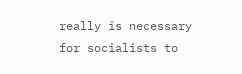really is necessary for socialists to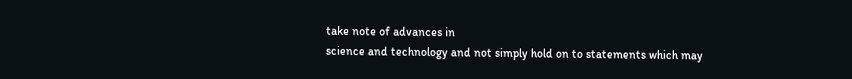take note of advances in
science and technology and not simply hold on to statements which may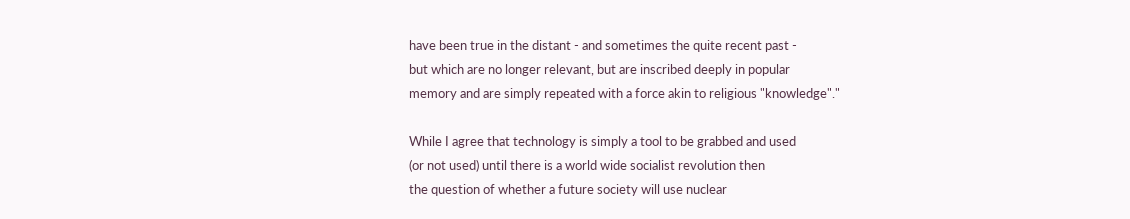have been true in the distant - and sometimes the quite recent past -
but which are no longer relevant, but are inscribed deeply in popular
memory and are simply repeated with a force akin to religious "knowledge"."

While I agree that technology is simply a tool to be grabbed and used
(or not used) until there is a world wide socialist revolution then
the question of whether a future society will use nuclear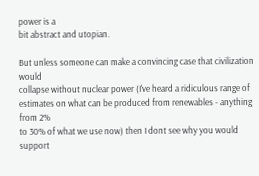power is a
bit abstract and utopian.

But unless someone can make a convincing case that civilization would
collapse without nuclear power (I've heard a ridiculous range of
estimates on what can be produced from renewables - anything from 2%
to 30% of what we use now) then I dont see why you would support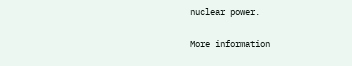nuclear power.

More information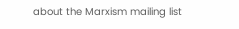about the Marxism mailing list